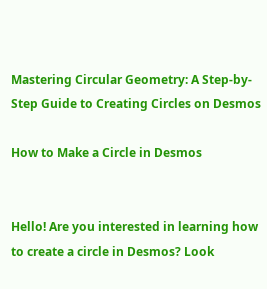Mastering Circular Geometry: A Step-by-Step Guide to Creating Circles on Desmos

How to Make a Circle in Desmos


Hello! Are you interested in learning how to create a circle in Desmos? Look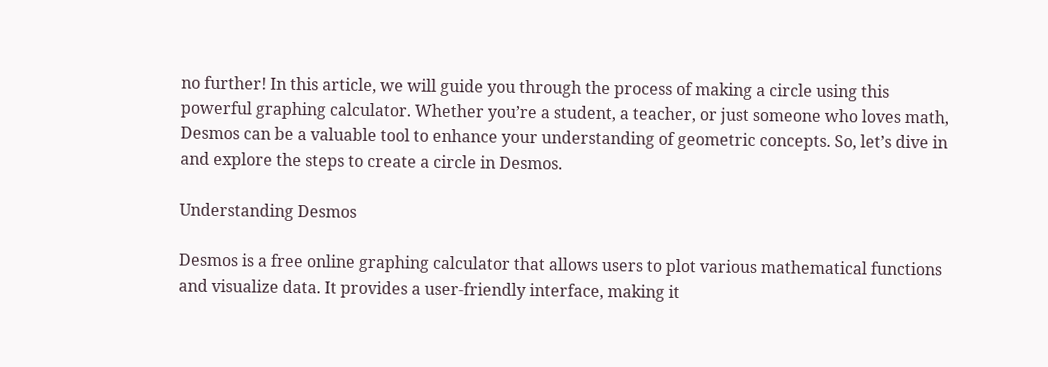no further! In this article, we will guide you through the process of making a circle using this powerful graphing calculator. Whether you’re a student, a teacher, or just someone who loves math, Desmos can be a valuable tool to enhance your understanding of geometric concepts. So, let’s dive in and explore the steps to create a circle in Desmos.

Understanding Desmos

Desmos is a free online graphing calculator that allows users to plot various mathematical functions and visualize data. It provides a user-friendly interface, making it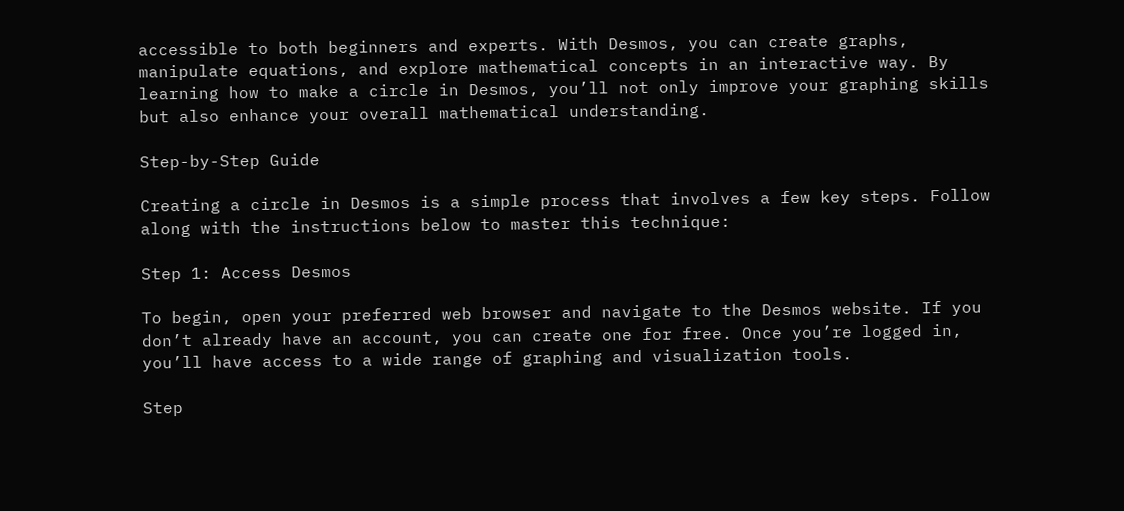accessible to both beginners and experts. With Desmos, you can create graphs, manipulate equations, and explore mathematical concepts in an interactive way. By learning how to make a circle in Desmos, you’ll not only improve your graphing skills but also enhance your overall mathematical understanding.

Step-by-Step Guide

Creating a circle in Desmos is a simple process that involves a few key steps. Follow along with the instructions below to master this technique:

Step 1: Access Desmos

To begin, open your preferred web browser and navigate to the Desmos website. If you don’t already have an account, you can create one for free. Once you’re logged in, you’ll have access to a wide range of graphing and visualization tools.

Step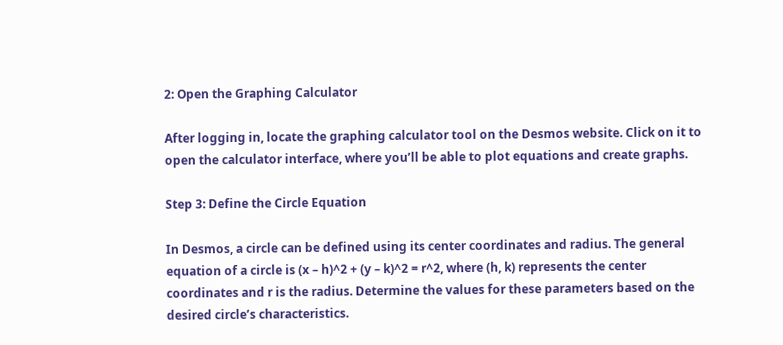2: Open the Graphing Calculator

After logging in, locate the graphing calculator tool on the Desmos website. Click on it to open the calculator interface, where you’ll be able to plot equations and create graphs.

Step 3: Define the Circle Equation

In Desmos, a circle can be defined using its center coordinates and radius. The general equation of a circle is (x – h)^2 + (y – k)^2 = r^2, where (h, k) represents the center coordinates and r is the radius. Determine the values for these parameters based on the desired circle’s characteristics.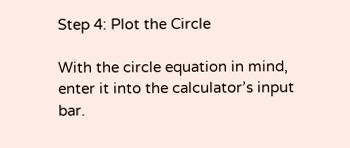Step 4: Plot the Circle

With the circle equation in mind, enter it into the calculator’s input bar.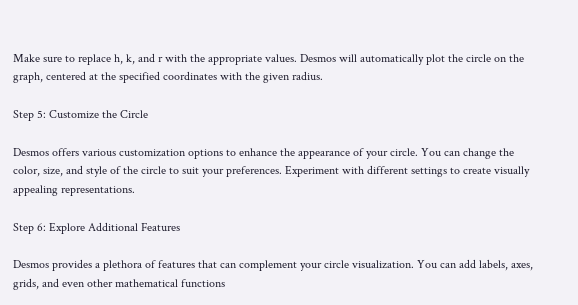Make sure to replace h, k, and r with the appropriate values. Desmos will automatically plot the circle on the graph, centered at the specified coordinates with the given radius.

Step 5: Customize the Circle

Desmos offers various customization options to enhance the appearance of your circle. You can change the color, size, and style of the circle to suit your preferences. Experiment with different settings to create visually appealing representations.

Step 6: Explore Additional Features

Desmos provides a plethora of features that can complement your circle visualization. You can add labels, axes, grids, and even other mathematical functions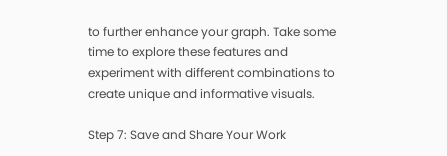to further enhance your graph. Take some time to explore these features and experiment with different combinations to create unique and informative visuals.

Step 7: Save and Share Your Work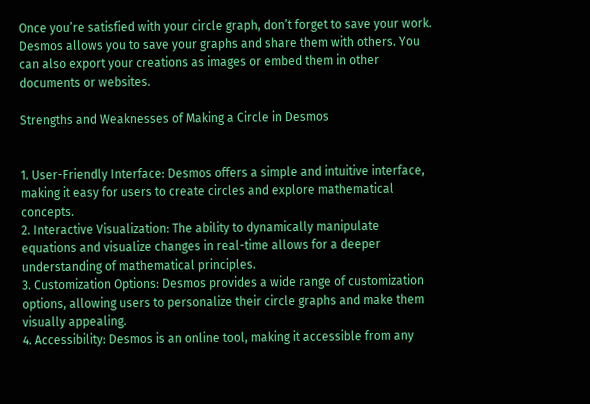Once you’re satisfied with your circle graph, don’t forget to save your work. Desmos allows you to save your graphs and share them with others. You can also export your creations as images or embed them in other documents or websites.

Strengths and Weaknesses of Making a Circle in Desmos


1. User-Friendly Interface: Desmos offers a simple and intuitive interface, making it easy for users to create circles and explore mathematical concepts.
2. Interactive Visualization: The ability to dynamically manipulate equations and visualize changes in real-time allows for a deeper understanding of mathematical principles.
3. Customization Options: Desmos provides a wide range of customization options, allowing users to personalize their circle graphs and make them visually appealing.
4. Accessibility: Desmos is an online tool, making it accessible from any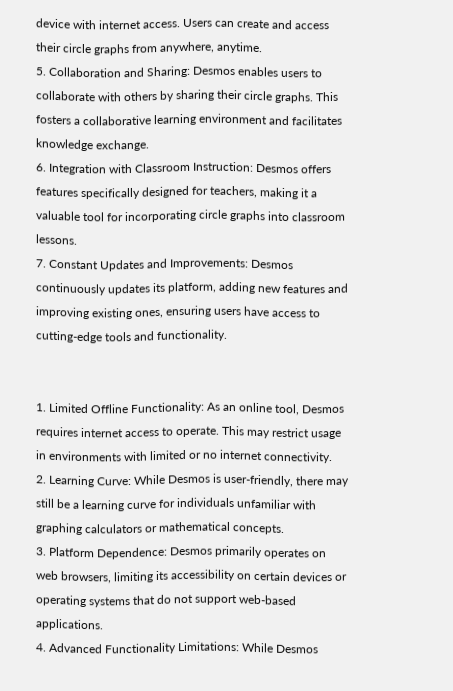device with internet access. Users can create and access their circle graphs from anywhere, anytime.
5. Collaboration and Sharing: Desmos enables users to collaborate with others by sharing their circle graphs. This fosters a collaborative learning environment and facilitates knowledge exchange.
6. Integration with Classroom Instruction: Desmos offers features specifically designed for teachers, making it a valuable tool for incorporating circle graphs into classroom lessons.
7. Constant Updates and Improvements: Desmos continuously updates its platform, adding new features and improving existing ones, ensuring users have access to cutting-edge tools and functionality.


1. Limited Offline Functionality: As an online tool, Desmos requires internet access to operate. This may restrict usage in environments with limited or no internet connectivity.
2. Learning Curve: While Desmos is user-friendly, there may still be a learning curve for individuals unfamiliar with graphing calculators or mathematical concepts.
3. Platform Dependence: Desmos primarily operates on web browsers, limiting its accessibility on certain devices or operating systems that do not support web-based applications.
4. Advanced Functionality Limitations: While Desmos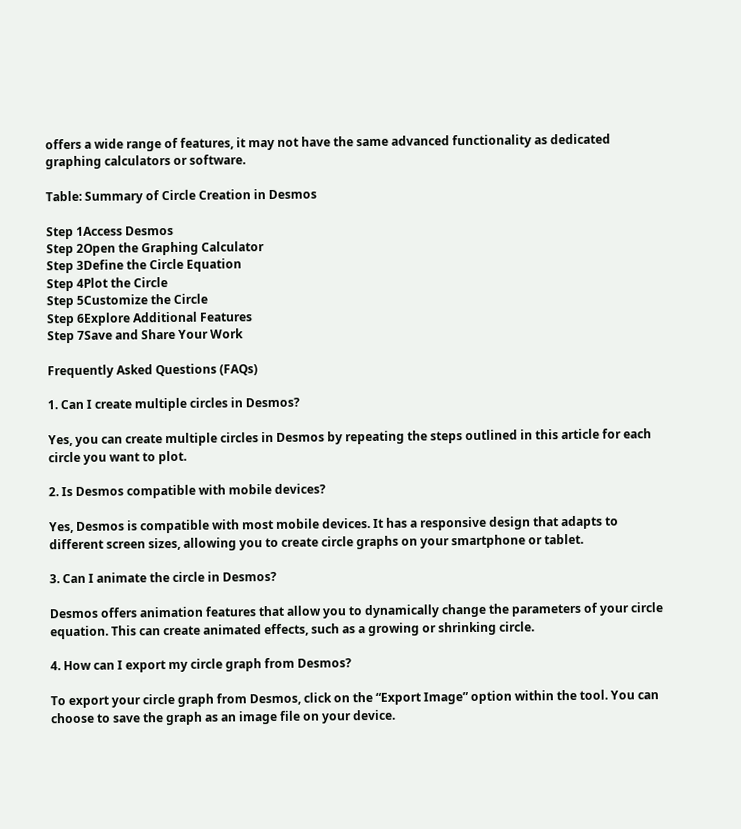offers a wide range of features, it may not have the same advanced functionality as dedicated graphing calculators or software.

Table: Summary of Circle Creation in Desmos

Step 1Access Desmos
Step 2Open the Graphing Calculator
Step 3Define the Circle Equation
Step 4Plot the Circle
Step 5Customize the Circle
Step 6Explore Additional Features
Step 7Save and Share Your Work

Frequently Asked Questions (FAQs)

1. Can I create multiple circles in Desmos?

Yes, you can create multiple circles in Desmos by repeating the steps outlined in this article for each circle you want to plot.

2. Is Desmos compatible with mobile devices?

Yes, Desmos is compatible with most mobile devices. It has a responsive design that adapts to different screen sizes, allowing you to create circle graphs on your smartphone or tablet.

3. Can I animate the circle in Desmos?

Desmos offers animation features that allow you to dynamically change the parameters of your circle equation. This can create animated effects, such as a growing or shrinking circle.

4. How can I export my circle graph from Desmos?

To export your circle graph from Desmos, click on the “Export Image” option within the tool. You can choose to save the graph as an image file on your device.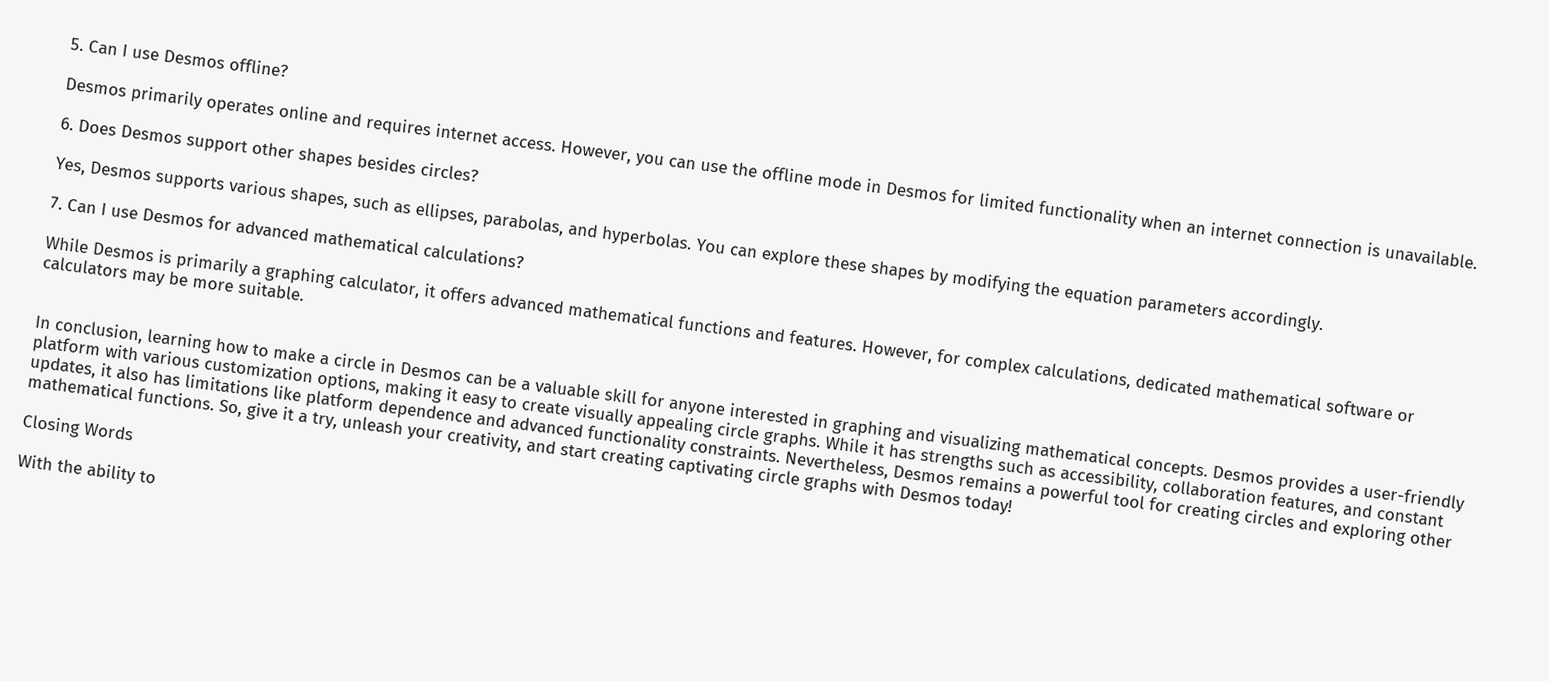5. Can I use Desmos offline?

Desmos primarily operates online and requires internet access. However, you can use the offline mode in Desmos for limited functionality when an internet connection is unavailable.

6. Does Desmos support other shapes besides circles?

Yes, Desmos supports various shapes, such as ellipses, parabolas, and hyperbolas. You can explore these shapes by modifying the equation parameters accordingly.

7. Can I use Desmos for advanced mathematical calculations?

While Desmos is primarily a graphing calculator, it offers advanced mathematical functions and features. However, for complex calculations, dedicated mathematical software or calculators may be more suitable.


In conclusion, learning how to make a circle in Desmos can be a valuable skill for anyone interested in graphing and visualizing mathematical concepts. Desmos provides a user-friendly platform with various customization options, making it easy to create visually appealing circle graphs. While it has strengths such as accessibility, collaboration features, and constant updates, it also has limitations like platform dependence and advanced functionality constraints. Nevertheless, Desmos remains a powerful tool for creating circles and exploring other mathematical functions. So, give it a try, unleash your creativity, and start creating captivating circle graphs with Desmos today!

Closing Words

With the ability to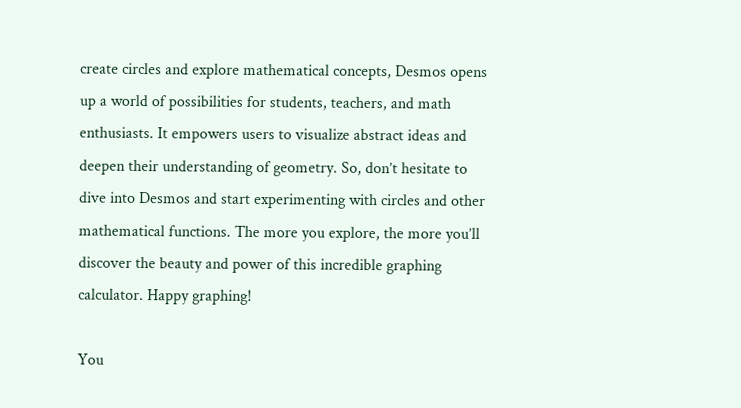create circles and explore mathematical concepts, Desmos opens up a world of possibilities for students, teachers, and math enthusiasts. It empowers users to visualize abstract ideas and deepen their understanding of geometry. So, don’t hesitate to dive into Desmos and start experimenting with circles and other mathematical functions. The more you explore, the more you’ll discover the beauty and power of this incredible graphing calculator. Happy graphing!

You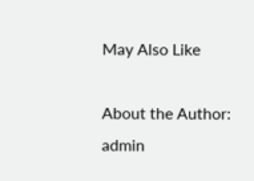May Also Like

About the Author: admin